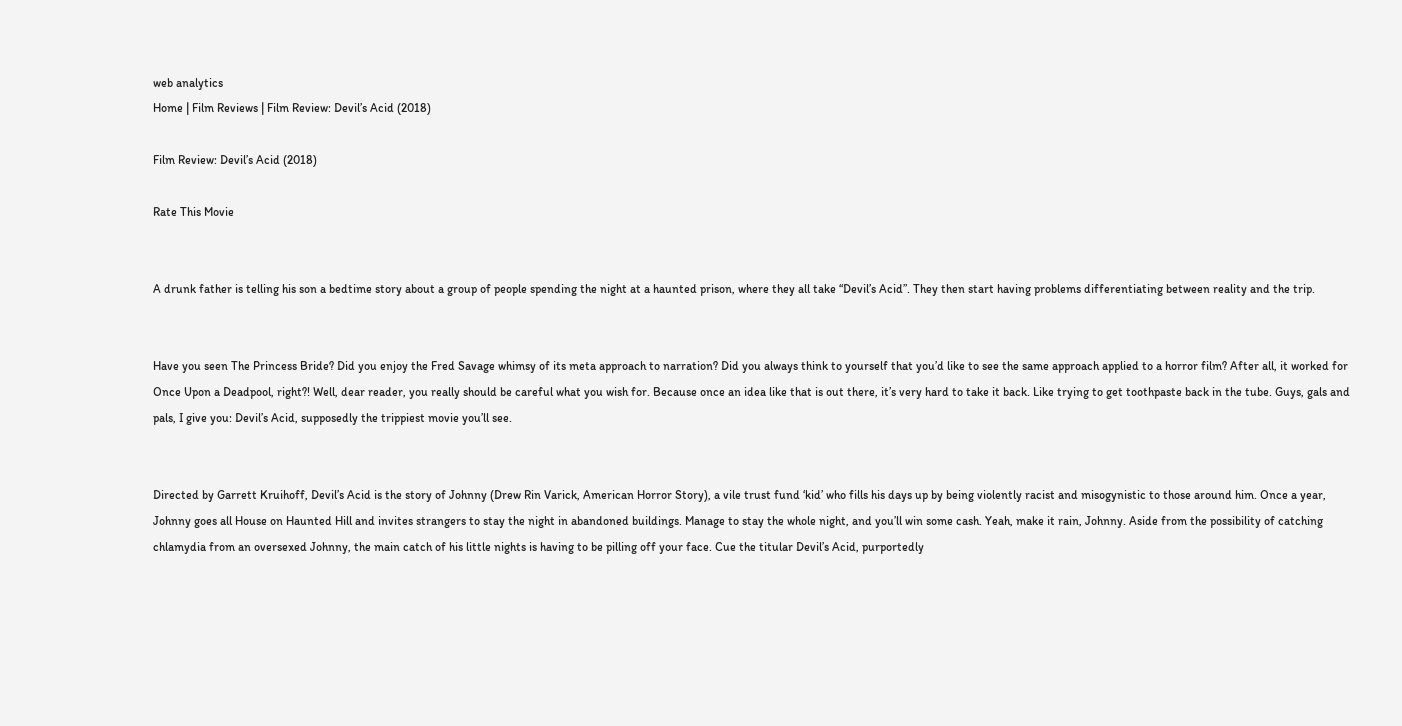web analytics
Home | Film Reviews | Film Review: Devil’s Acid (2018)

Film Review: Devil’s Acid (2018)

Rate This Movie


A drunk father is telling his son a bedtime story about a group of people spending the night at a haunted prison, where they all take “Devil’s Acid”. They then start having problems differentiating between reality and the trip.


Have you seen The Princess Bride? Did you enjoy the Fred Savage whimsy of its meta approach to narration? Did you always think to yourself that you’d like to see the same approach applied to a horror film? After all, it worked for Once Upon a Deadpool, right?! Well, dear reader, you really should be careful what you wish for. Because once an idea like that is out there, it’s very hard to take it back. Like trying to get toothpaste back in the tube. Guys, gals and pals, I give you: Devil’s Acid, supposedly the trippiest movie you’ll see.


Directed by Garrett Kruihoff, Devil’s Acid is the story of Johnny (Drew Rin Varick, American Horror Story), a vile trust fund ‘kid’ who fills his days up by being violently racist and misogynistic to those around him. Once a year, Johnny goes all House on Haunted Hill and invites strangers to stay the night in abandoned buildings. Manage to stay the whole night, and you’ll win some cash. Yeah, make it rain, Johnny. Aside from the possibility of catching chlamydia from an oversexed Johnny, the main catch of his little nights is having to be pilling off your face. Cue the titular Devil’s Acid, purportedly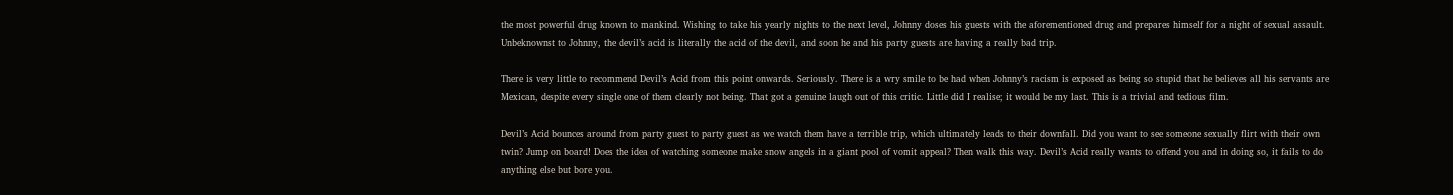the most powerful drug known to mankind. Wishing to take his yearly nights to the next level, Johnny doses his guests with the aforementioned drug and prepares himself for a night of sexual assault. Unbeknownst to Johnny, the devil’s acid is literally the acid of the devil, and soon he and his party guests are having a really bad trip.

There is very little to recommend Devil’s Acid from this point onwards. Seriously. There is a wry smile to be had when Johnny’s racism is exposed as being so stupid that he believes all his servants are Mexican, despite every single one of them clearly not being. That got a genuine laugh out of this critic. Little did I realise; it would be my last. This is a trivial and tedious film.

Devil’s Acid bounces around from party guest to party guest as we watch them have a terrible trip, which ultimately leads to their downfall. Did you want to see someone sexually flirt with their own twin? Jump on board! Does the idea of watching someone make snow angels in a giant pool of vomit appeal? Then walk this way. Devil’s Acid really wants to offend you and in doing so, it fails to do anything else but bore you.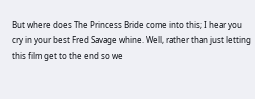But where does The Princess Bride come into this; I hear you cry in your best Fred Savage whine. Well, rather than just letting this film get to the end so we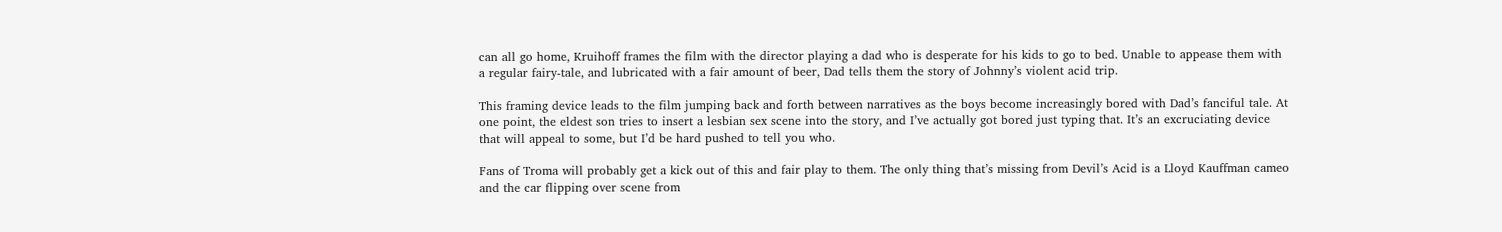can all go home, Kruihoff frames the film with the director playing a dad who is desperate for his kids to go to bed. Unable to appease them with a regular fairy-tale, and lubricated with a fair amount of beer, Dad tells them the story of Johnny’s violent acid trip.

This framing device leads to the film jumping back and forth between narratives as the boys become increasingly bored with Dad’s fanciful tale. At one point, the eldest son tries to insert a lesbian sex scene into the story, and I’ve actually got bored just typing that. It’s an excruciating device that will appeal to some, but I’d be hard pushed to tell you who.

Fans of Troma will probably get a kick out of this and fair play to them. The only thing that’s missing from Devil’s Acid is a Lloyd Kauffman cameo and the car flipping over scene from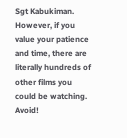Sgt Kabukiman. However, if you value your patience and time, there are literally hundreds of other films you could be watching. Avoid!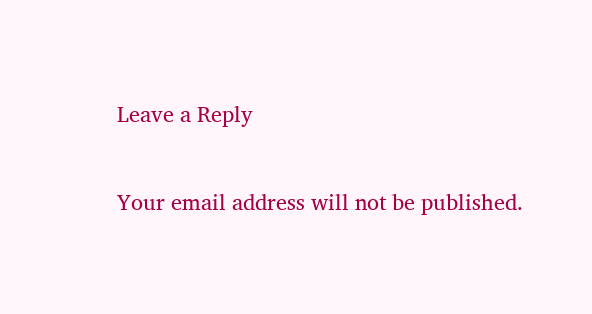Leave a Reply

Your email address will not be published.